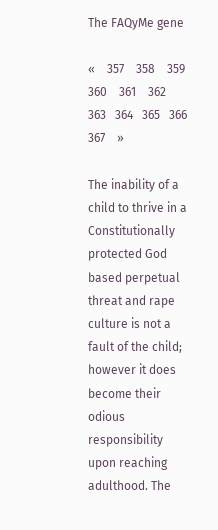The FAQyMe gene

«    357    358    359    360    361    362    363   364   365   366   367    »

The inability of a child to thrive in a Constitutionally protected God based perpetual threat and rape culture is not a fault of the child; however it does become their odious responsibility upon reaching adulthood. The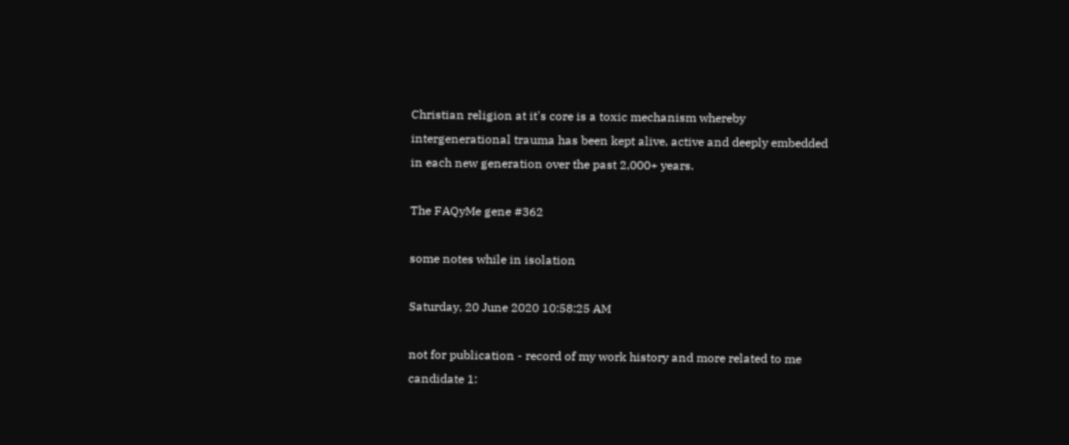Christian religion at it's core is a toxic mechanism whereby intergenerational trauma has been kept alive, active and deeply embedded in each new generation over the past 2,000+ years.

The FAQyMe gene #362

some notes while in isolation

Saturday, 20 June 2020 10:58:25 AM

not for publication - record of my work history and more related to me
candidate 1: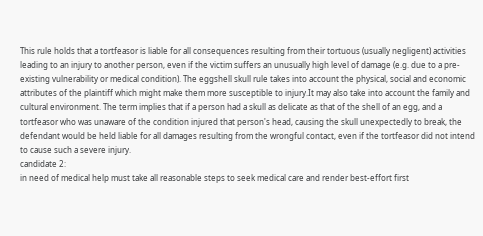This rule holds that a tortfeasor is liable for all consequences resulting from their tortuous (usually negligent) activities leading to an injury to another person, even if the victim suffers an unusually high level of damage (e.g. due to a pre-existing vulnerability or medical condition). The eggshell skull rule takes into account the physical, social and economic attributes of the plaintiff which might make them more susceptible to injury.It may also take into account the family and cultural environment. The term implies that if a person had a skull as delicate as that of the shell of an egg, and a tortfeasor who was unaware of the condition injured that person's head, causing the skull unexpectedly to break, the defendant would be held liable for all damages resulting from the wrongful contact, even if the tortfeasor did not intend to cause such a severe injury.
candidate 2:
in need of medical help must take all reasonable steps to seek medical care and render best-effort first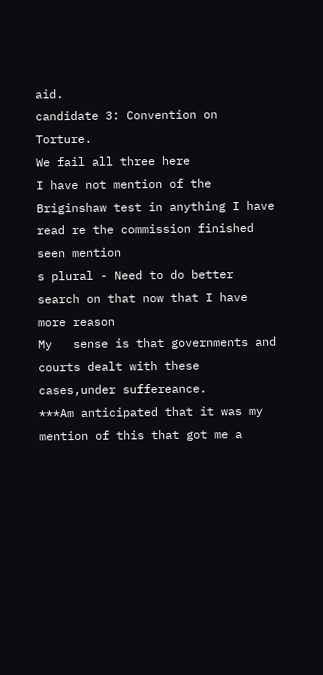aid.
candidate 3: Convention on Torture.
We fail all three here
I have not mention of the Briginshaw test in anything I have read re the commission finished
seen mention
s plural - Need to do better search on that now that I have more reason
My   sense is that governments and courts dealt with these cases,under suffereance.
***Am anticipated that it was my mention of this that got me a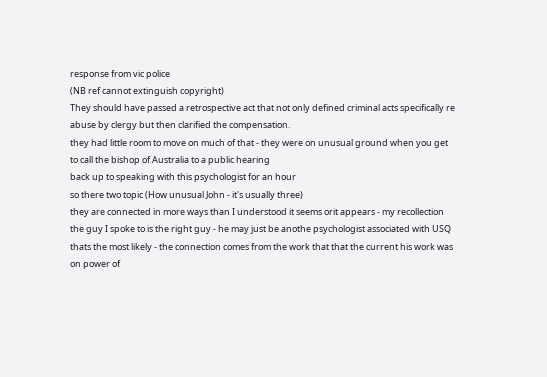response from vic police
(NB ref cannot extinguish copyright)
They should have passed a retrospective act that not only defined criminal acts specifically re abuse by clergy but then clarified the compensation.
they had little room to move on much of that - they were on unusual ground when you get to call the bishop of Australia to a public hearing
back up to speaking with this psychologist for an hour
so there two topic (How unusual John - it's usually three)
they are connected in more ways than I understood it seems orit appears - my recollection the guy I spoke to is the right guy - he may just be anothe psychologist associated with USQ
thats the most likely - the connection comes from the work that that the current his work was on power of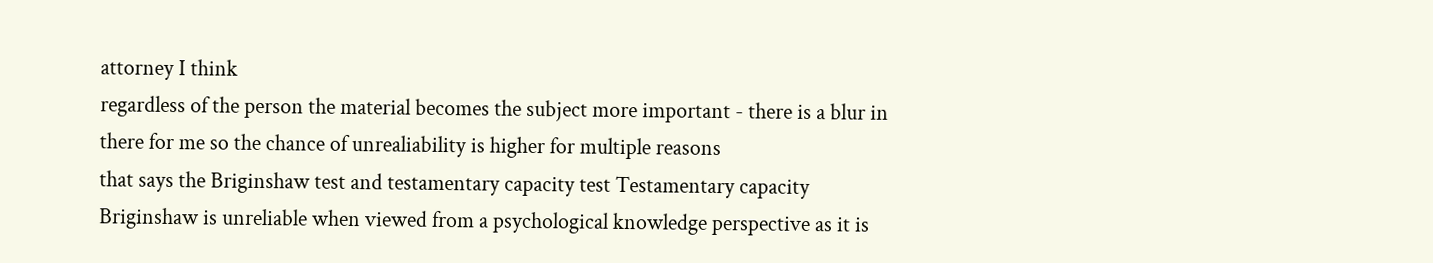attorney I think
regardless of the person the material becomes the subject more important - there is a blur in there for me so the chance of unrealiability is higher for multiple reasons
that says the Briginshaw test and testamentary capacity test Testamentary capacity
Briginshaw is unreliable when viewed from a psychological knowledge perspective as it is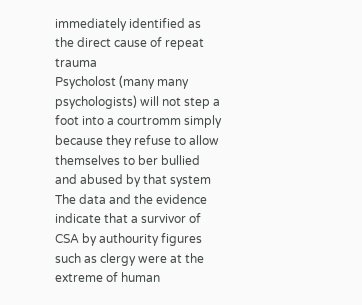immediately identified as the direct cause of repeat trauma
Psycholost (many many psychologists) will not step a foot into a courtromm simply because they refuse to allow themselves to ber bullied and abused by that system
The data and the evidence indicate that a survivor of CSA by authourity figures such as clergy were at the extreme of human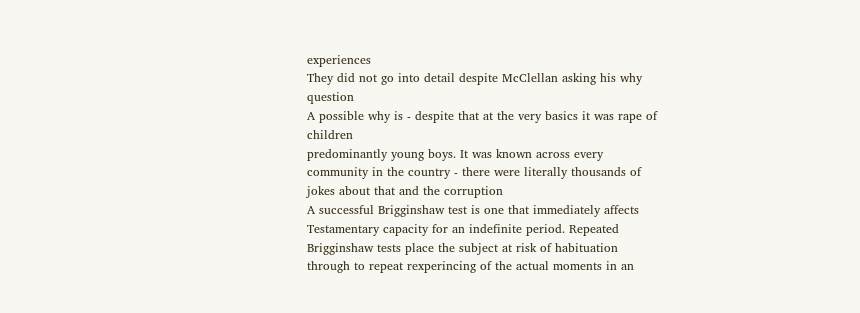experiences
They did not go into detail despite McClellan asking his why question
A possible why is - despite that at the very basics it was rape of children
predominantly young boys. It was known across every community in the country - there were literally thousands of jokes about that and the corruption
A successful Brigginshaw test is one that immediately affects Testamentary capacity for an indefinite period. Repeated Brigginshaw tests place the subject at risk of habituation through to repeat rexperincing of the actual moments in an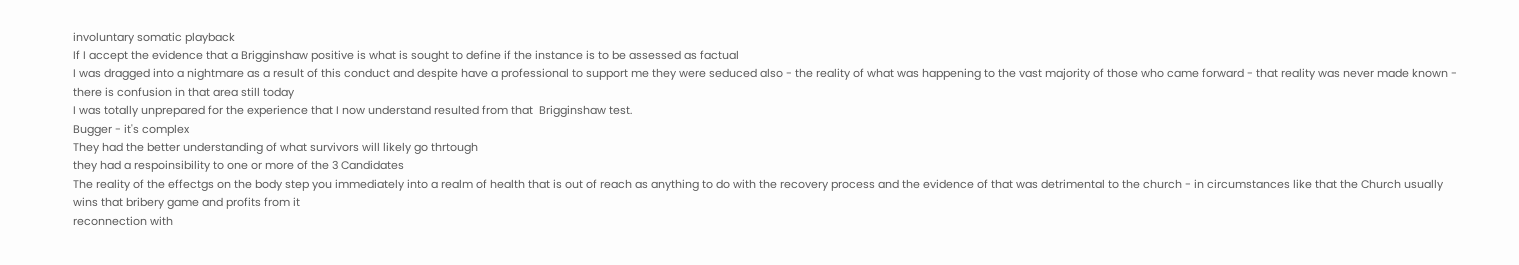involuntary somatic playback
If I accept the evidence that a Brigginshaw positive is what is sought to define if the instance is to be assessed as factual
I was dragged into a nightmare as a result of this conduct and despite have a professional to support me they were seduced also - the reality of what was happening to the vast majority of those who came forward - that reality was never made known - there is confusion in that area still today
I was totally unprepared for the experience that I now understand resulted from that  Brigginshaw test.
Bugger - it's complex
They had the better understanding of what survivors will likely go thrtough
they had a respoinsibility to one or more of the 3 Candidates
The reality of the effectgs on the body step you immediately into a realm of health that is out of reach as anything to do with the recovery process and the evidence of that was detrimental to the church - in circumstances like that the Church usually wins that bribery game and profits from it
reconnection with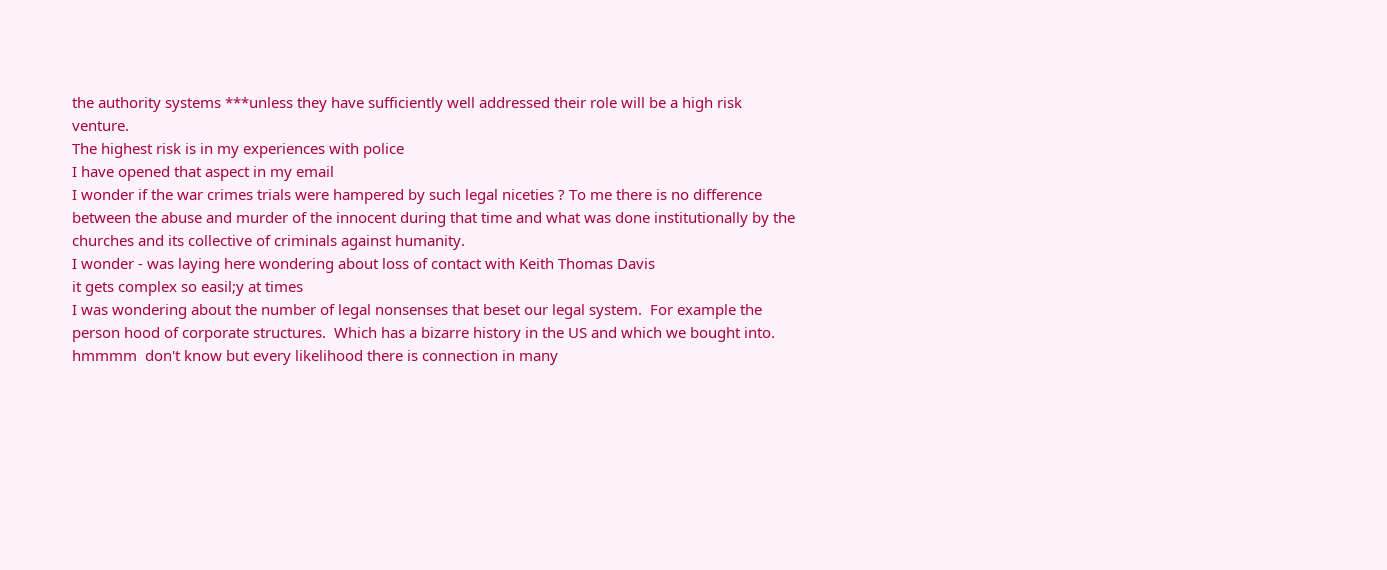the authority systems ***unless they have sufficiently well addressed their role will be a high risk venture.
The highest risk is in my experiences with police
I have opened that aspect in my email
I wonder if the war crimes trials were hampered by such legal niceties ? To me there is no difference between the abuse and murder of the innocent during that time and what was done institutionally by the churches and its collective of criminals against humanity.
I wonder - was laying here wondering about loss of contact with Keith Thomas Davis
it gets complex so easil;y at times
I was wondering about the number of legal nonsenses that beset our legal system.  For example the person hood of corporate structures.  Which has a bizarre history in the US and which we bought into.
hmmmm  don't know but every likelihood there is connection in many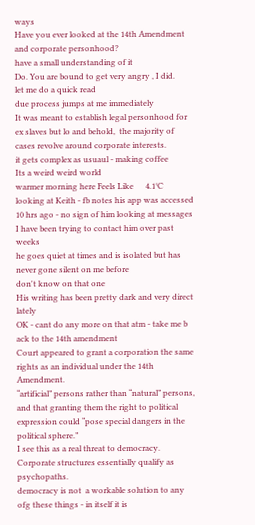ways
Have you ever looked at the 14th Amendment and corporate personhood?
have a small understanding of it
Do. You are bound to get very angry , I did.
let me do a quick read
due process jumps at me immediately
It was meant to establish legal personhood for ex slaves but lo and behold,  the majority of cases revolve around corporate interests.
it gets complex as usuaul - making coffee
Its a weird weird world
warmer morning here Feels Like      4.1°C
looking at Keith - fb notes his app was accessed 10 hrs ago - no sign of him looking at messages
I have been trying to contact him over past weeks
he goes quiet at times and is isolated but has never gone silent on me before
don't know on that one
His writing has been pretty dark and very direct lately
OK - cant do any more on that atm - take me b ack to the 14th amendment
Court appeared to grant a corporation the same rights as an individual under the 14th Amendment.
“artificial” persons rather than “natural” persons, and that granting them the right to political expression could “pose special dangers in the political sphere.”
I see this as a real threat to democracy.  Corporate structures essentially qualify as psychopaths.
democracy is not  a workable solution to any ofg these things - in itself it is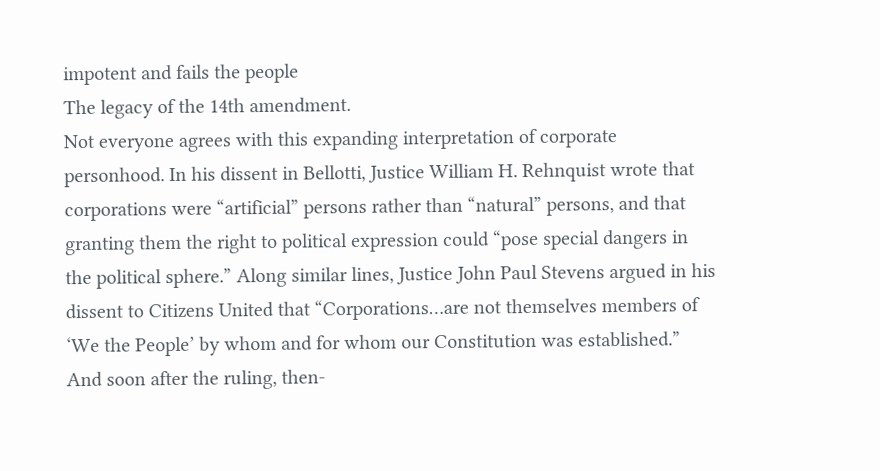impotent and fails the people
The legacy of the 14th amendment.
Not everyone agrees with this expanding interpretation of corporate personhood. In his dissent in Bellotti, Justice William H. Rehnquist wrote that corporations were “artificial” persons rather than “natural” persons, and that granting them the right to political expression could “pose special dangers in the political sphere.” Along similar lines, Justice John Paul Stevens argued in his dissent to Citizens United that “Corporations…are not themselves members of ‘We the People’ by whom and for whom our Constitution was established.” And soon after the ruling, then-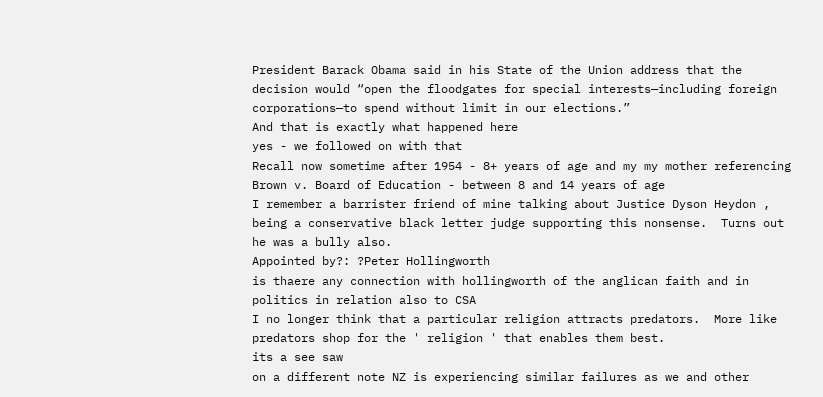President Barack Obama said in his State of the Union address that the decision would “open the floodgates for special interests—including foreign corporations—to spend without limit in our elections.”
And that is exactly what happened here
yes - we followed on with that
Recall now sometime after 1954 - 8+ years of age and my my mother referencing  Brown v. Board of Education - between 8 and 14 years of age
I remember a barrister friend of mine talking about Justice Dyson Heydon , being a conservative black letter judge supporting this nonsense.  Turns out he was a bully also.
Appointed by?: ?Peter Hollingworth
is thaere any connection with hollingworth of the anglican faith and in politics in relation also to CSA
I no longer think that a particular religion attracts predators.  More like predators shop for the ' religion ' that enables them best.
its a see saw
on a different note NZ is experiencing similar failures as we and other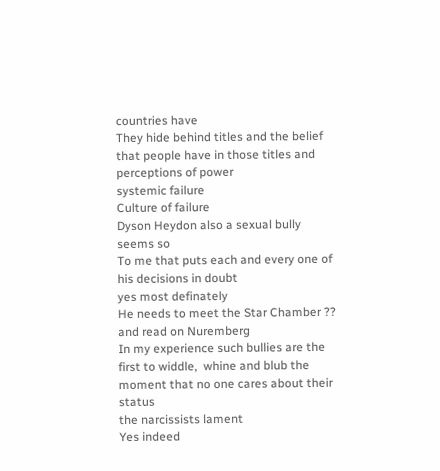countries have
They hide behind titles and the belief that people have in those titles and perceptions of power
systemic failure
Culture of failure
Dyson Heydon also a sexual bully
seems so
To me that puts each and every one of his decisions in doubt
yes most definately
He needs to meet the Star Chamber ??
and read on Nuremberg
In my experience such bullies are the first to widdle,  whine and blub the moment that no one cares about their status
the narcissists lament
Yes indeed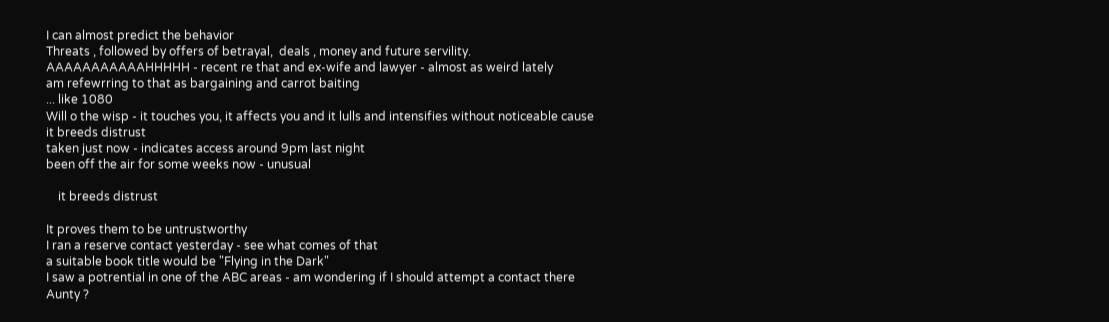I can almost predict the behavior
Threats , followed by offers of betrayal,  deals , money and future servility.
AAAAAAAAAAAHHHHH - recent re that and ex-wife and lawyer - almost as weird lately
am refewrring to that as bargaining and carrot baiting
... like 1080
Will o the wisp - it touches you, it affects you and it lulls and intensifies without noticeable cause
it breeds distrust
taken just now - indicates access around 9pm last night
been off the air for some weeks now - unusual

    it breeds distrust

It proves them to be untrustworthy
I ran a reserve contact yesterday - see what comes of that
a suitable book title would be "Flying in the Dark"
I saw a potrential in one of the ABC areas - am wondering if I should attempt a contact there
Aunty ?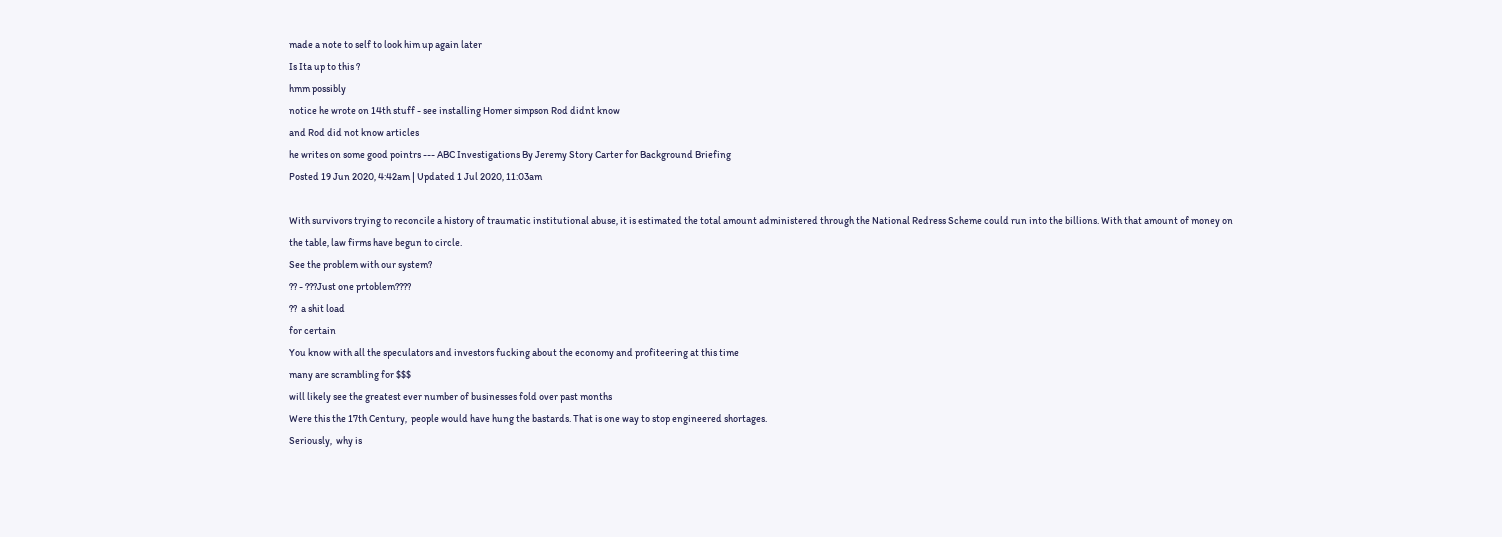made a note to self to look him up again later
Is Ita up to this ?
hmm possibly
notice he wrote on 14th stuff - see installing Homer simpson Rod didnt know
and Rod did not know articles
he writes on some good pointrs --- ABC Investigations By Jeremy Story Carter for Background Briefing
Posted 19 Jun 2020, 4:42am | Updated 1 Jul 2020, 11:03am

With survivors trying to reconcile a history of traumatic institutional abuse, it is estimated the total amount administered through the National Redress Scheme could run into the billions. With that amount of money on the table, law firms have begun to circle.
See the problem with our system?
?? - ???Just one prtoblem????
??  a shit load
for certain
You know with all the speculators and investors fucking about the economy and profiteering at this time
many are scrambling for $$$
will likely see the greatest ever number of businesses fold over past months
Were this the 17th Century,  people would have hung the bastards. That is one way to stop engineered shortages.
Seriously,  why is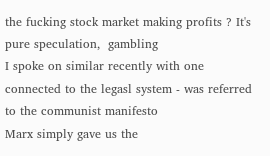the fucking stock market making profits ? It's pure speculation,  gambling
I spoke on similar recently with one connected to the legasl system - was referred to the communist manifesto
Marx simply gave us the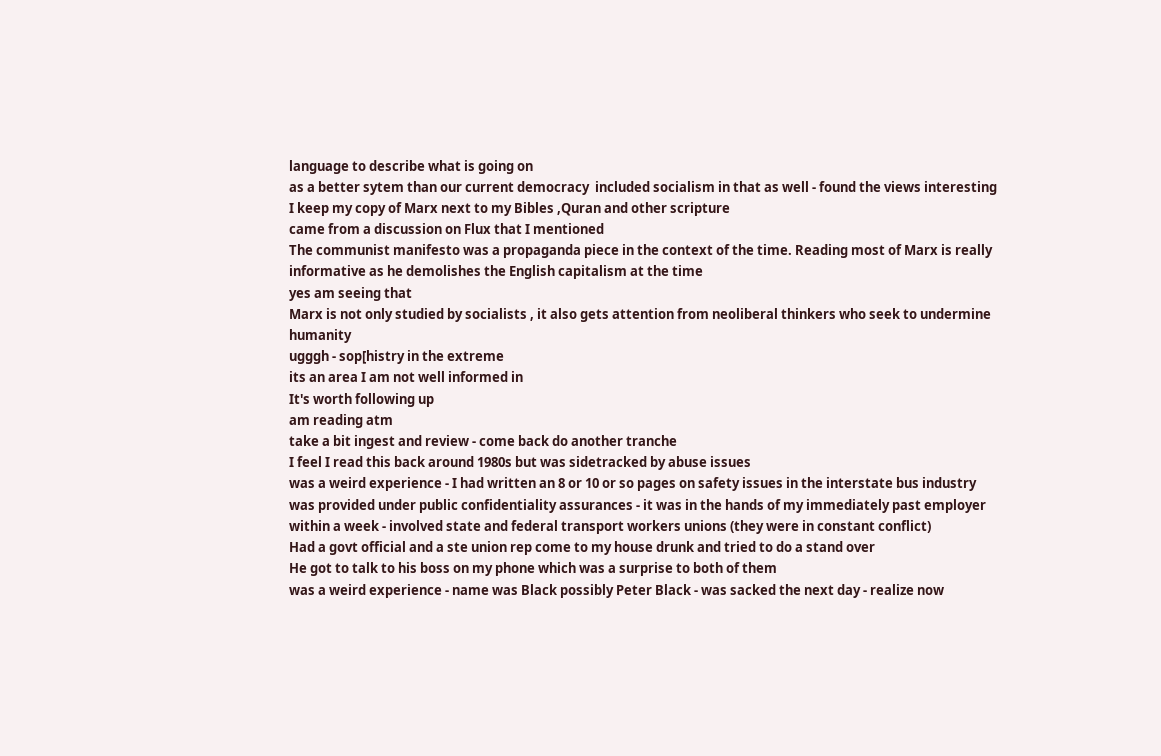language to describe what is going on
as a better sytem than our current democracy  included socialism in that as well - found the views interesting
I keep my copy of Marx next to my Bibles ,Quran and other scripture
came from a discussion on Flux that I mentioned
The communist manifesto was a propaganda piece in the context of the time. Reading most of Marx is really informative as he demolishes the English capitalism at the time
yes am seeing that
Marx is not only studied by socialists , it also gets attention from neoliberal thinkers who seek to undermine humanity
ugggh - sop[histry in the extreme
its an area I am not well informed in
It's worth following up
am reading atm
take a bit ingest and review - come back do another tranche
I feel I read this back around 1980s but was sidetracked by abuse issues
was a weird experience - I had written an 8 or 10 or so pages on safety issues in the interstate bus industry
was provided under public confidentiality assurances - it was in the hands of my immediately past employer within a week - involved state and federal transport workers unions (they were in constant conflict)
Had a govt official and a ste union rep come to my house drunk and tried to do a stand over
He got to talk to his boss on my phone which was a surprise to both of them
was a weird experience - name was Black possibly Peter Black - was sacked the next day - realize now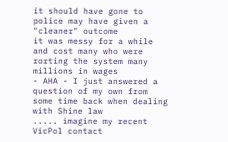it should have gone to police may have given a "cleaner" outcome
it was messy for a while and cost many who were rorting the system many millions in wages
- AHA - I just answered a question of my own from some time back when dealing with Shine law
..... imagine my recent VicPol contact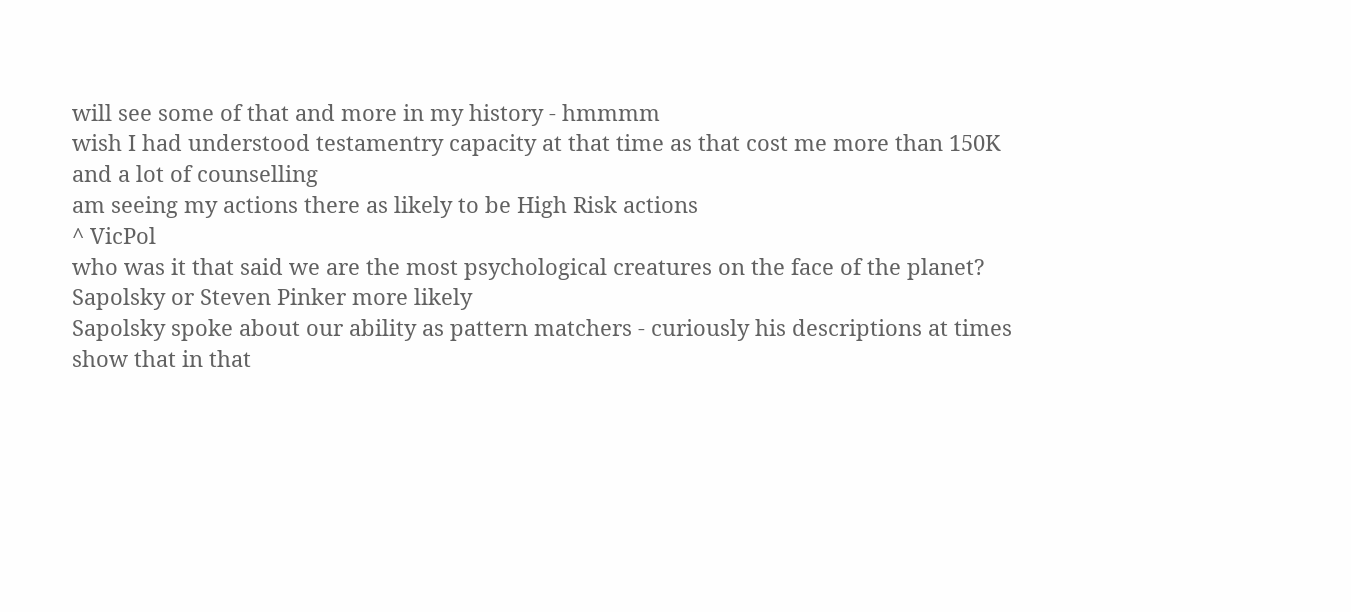will see some of that and more in my history - hmmmm
wish I had understood testamentry capacity at that time as that cost me more than 150K
and a lot of counselling
am seeing my actions there as likely to be High Risk actions
^ VicPol
who was it that said we are the most psychological creatures on the face of the planet?
Sapolsky or Steven Pinker more likely
Sapolsky spoke about our ability as pattern matchers - curiously his descriptions at times show that in that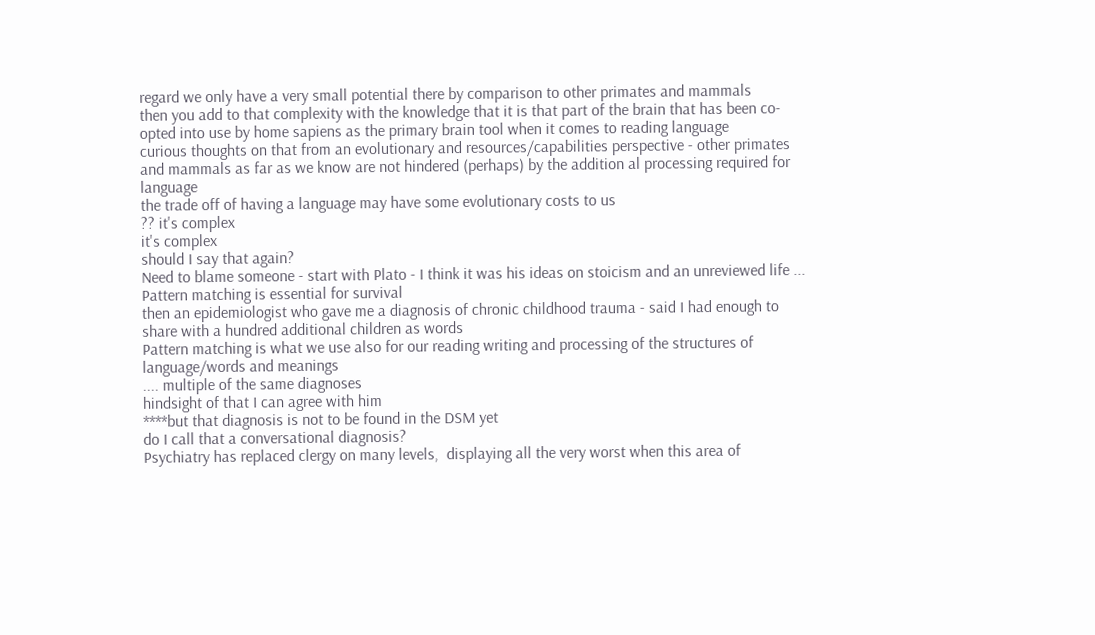regard we only have a very small potential there by comparison to other primates and mammals
then you add to that complexity with the knowledge that it is that part of the brain that has been co-opted into use by home sapiens as the primary brain tool when it comes to reading language
curious thoughts on that from an evolutionary and resources/capabilities perspective - other primates and mammals as far as we know are not hindered (perhaps) by the addition al processing required for language
the trade off of having a language may have some evolutionary costs to us
?? it's complex
it's complex
should I say that again?
Need to blame someone - start with Plato - I think it was his ideas on stoicism and an unreviewed life ...
Pattern matching is essential for survival
then an epidemiologist who gave me a diagnosis of chronic childhood trauma - said I had enough to share with a hundred additional children as words
Pattern matching is what we use also for our reading writing and processing of the structures of language/words and meanings
.... multiple of the same diagnoses
hindsight of that I can agree with him
****but that diagnosis is not to be found in the DSM yet
do I call that a conversational diagnosis?
Psychiatry has replaced clergy on many levels,  displaying all the very worst when this area of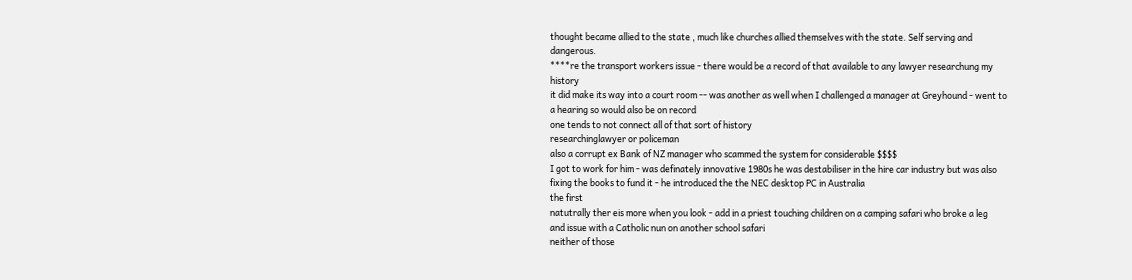thought became allied to the state , much like churches allied themselves with the state. Self serving and dangerous.
****re the transport workers issue - there would be a record of that available to any lawyer researchung my history
it did make its way into a court room -- was another as well when I challenged a manager at Greyhound - went to a hearing so would also be on record
one tends to not connect all of that sort of history
researchinglawyer or policeman
also a corrupt ex Bank of NZ manager who scammed the system for considerable $$$$
I got to work for him - was definately innovative 1980s he was destabiliser in the hire car industry but was also fixing the books to fund it - he introduced the the NEC desktop PC in Australia
the first
natutrally ther eis more when you look - add in a priest touching children on a camping safari who broke a leg
and issue with a Catholic nun on another school safari
neither of those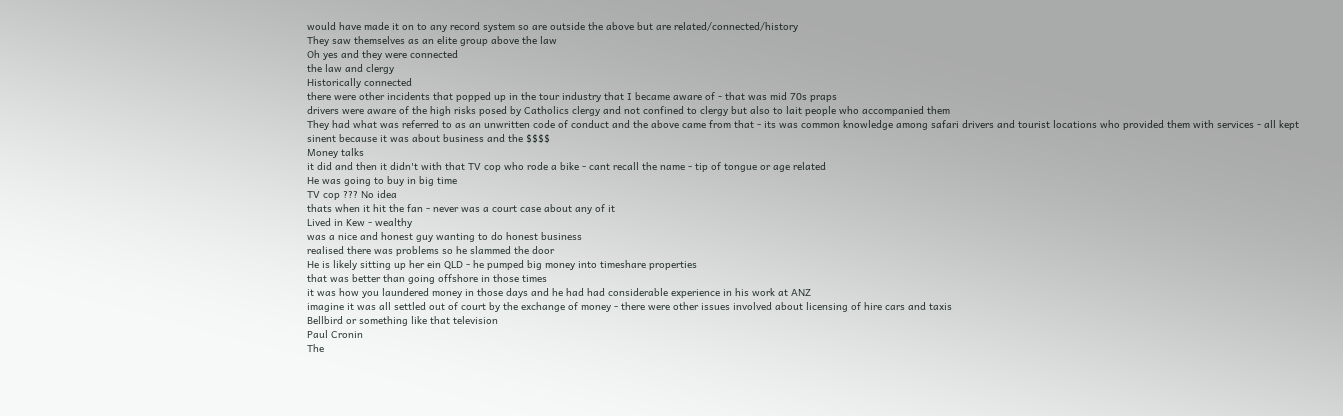would have made it on to any record system so are outside the above but are related/connected/history
They saw themselves as an elite group above the law
Oh yes and they were connected
the law and clergy
Historically connected
there were other incidents that popped up in the tour industry that I became aware of - that was mid 70s praps
drivers were aware of the high risks posed by Catholics clergy and not confined to clergy but also to lait people who accompanied them
They had what was referred to as an unwritten code of conduct and the above came from that - its was common knowledge among safari drivers and tourist locations who provided them with services - all kept sinent because it was about business and the $$$$
Money talks
it did and then it didn't with that TV cop who rode a bike - cant recall the name - tip of tongue or age related
He was going to buy in big time
TV cop ??? No idea
thats when it hit the fan - never was a court case about any of it
Lived in Kew - wealthy
was a nice and honest guy wanting to do honest business
realised there was problems so he slammed the door
He is likely sitting up her ein QLD - he pumped big money into timeshare properties
that was better than going offshore in those times
it was how you laundered money in those days and he had had considerable experience in his work at ANZ
imagine it was all settled out of court by the exchange of money - there were other issues involved about licensing of hire cars and taxis
Bellbird or something like that television
Paul Cronin
The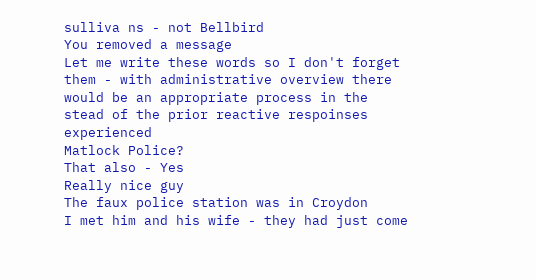sulliva ns - not Bellbird
You removed a message
Let me write these words so I don't forget them - with administrative overview there would be an appropriate process in the stead of the prior reactive respoinses experienced
Matlock Police?
That also - Yes
Really nice guy
The faux police station was in Croydon
I met him and his wife - they had just come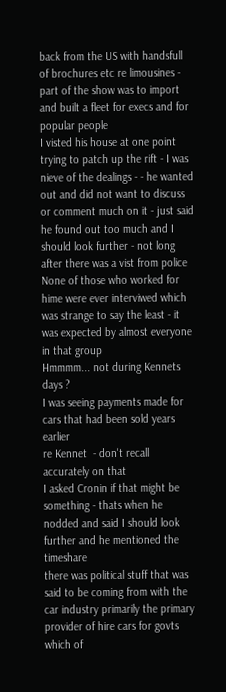back from the US with handsfull of brochures etc re limousines - part of the show was to import and built a fleet for execs and for popular people
I visted his house at one point trying to patch up the rift - I was nieve of the dealings - - he wanted out and did not want to discuss or comment much on it - just said he found out too much and I should look further - not long after there was a vist from police
None of those who worked for hime were ever interviwed which was strange to say the least - it was expected by almost everyone in that group
Hmmmm... not during Kennets days ?
I was seeing payments made for cars that had been sold years earlier
re Kennet  - don't recall accurately on that
I asked Cronin if that might be something - thats when he nodded and said I should look further and he mentioned the timeshare
there was political stuff that was said to be coming from with the car industry primarily the primary provider of hire cars for govts
which of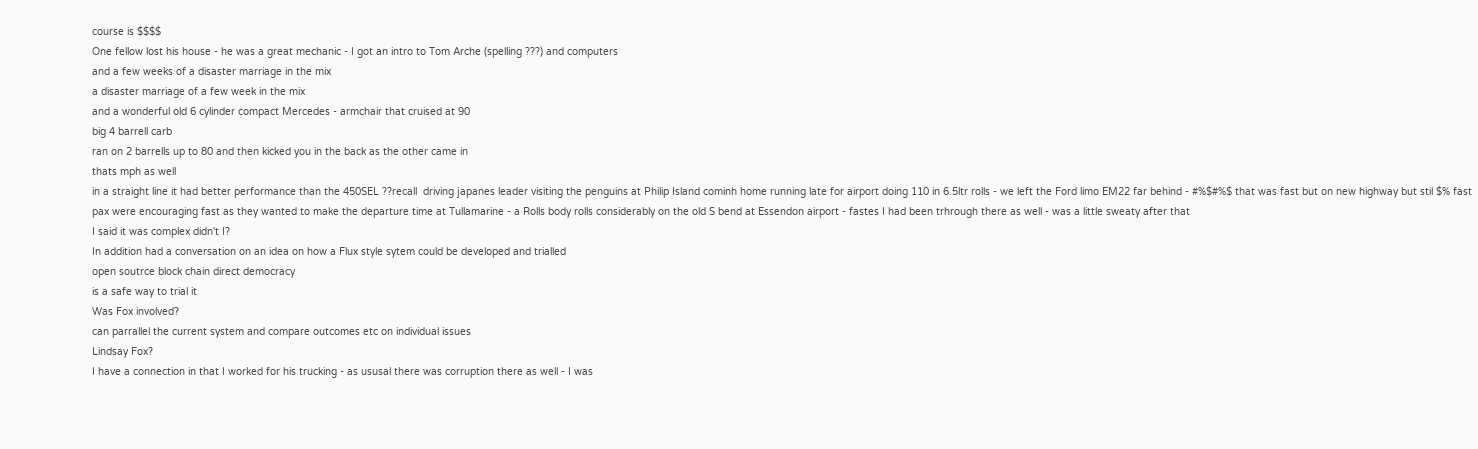course is $$$$
One fellow lost his house - he was a great mechanic - I got an intro to Tom Arche (spelling ???) and computers
and a few weeks of a disaster marriage in the mix
a disaster marriage of a few week in the mix
and a wonderful old 6 cylinder compact Mercedes - armchair that cruised at 90
big 4 barrell carb
ran on 2 barrells up to 80 and then kicked you in the back as the other came in
thats mph as well
in a straight line it had better performance than the 450SEL ??recall  driving japanes leader visiting the penguins at Philip Island cominh home running late for airport doing 110 in 6.5ltr rolls - we left the Ford limo EM22 far behind - #%$#%$ that was fast but on new highway but stil $% fast
pax were encouraging fast as they wanted to make the departure time at Tullamarine - a Rolls body rolls considerably on the old S bend at Essendon airport - fastes I had been trhrough there as well - was a little sweaty after that
I said it was complex didn't I?
In addition had a conversation on an idea on how a Flux style sytem could be developed and trialled
open soutrce block chain direct democracy
is a safe way to trial it
Was Fox involved?
can parrallel the current system and compare outcomes etc on individual issues
Lindsay Fox?
I have a connection in that I worked for his trucking - as ususal there was corruption there as well - I was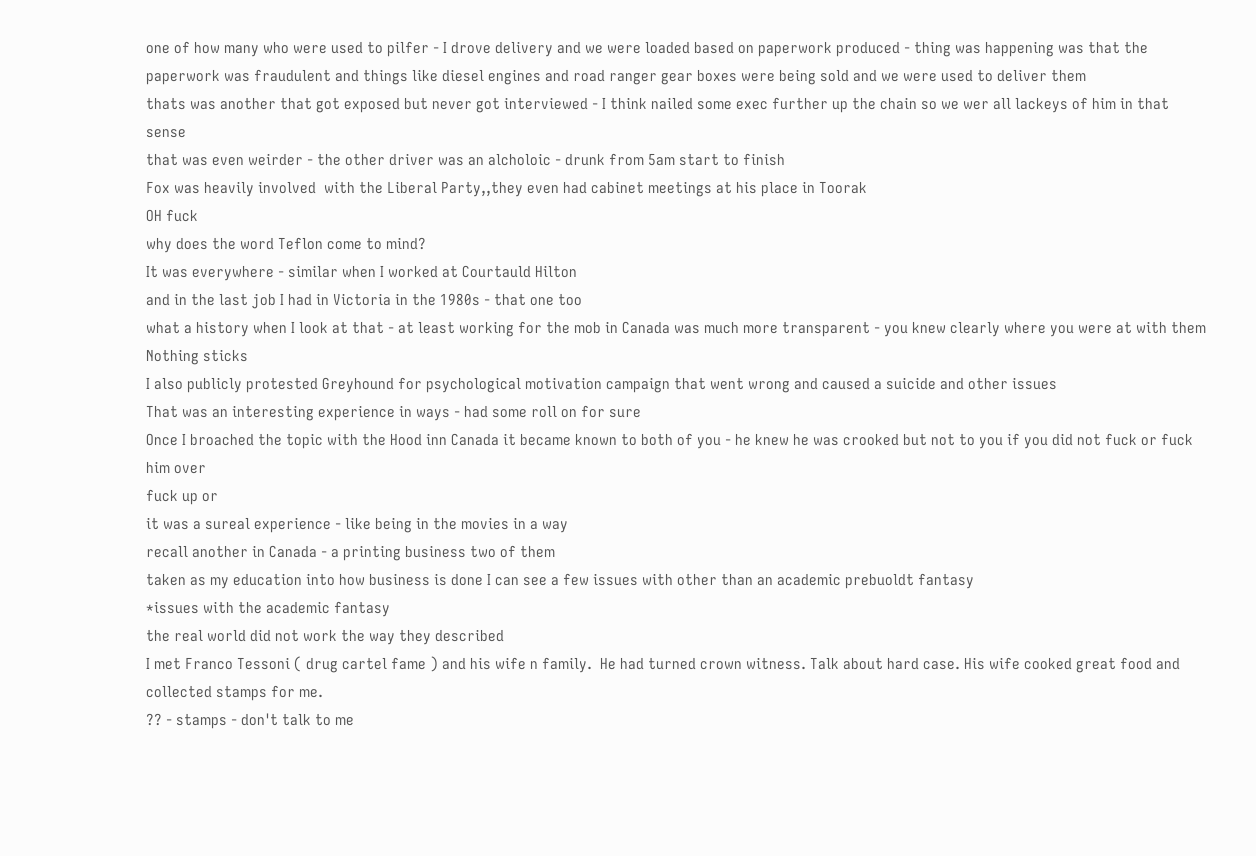one of how many who were used to pilfer - I drove delivery and we were loaded based on paperwork produced - thing was happening was that the paperwork was fraudulent and things like diesel engines and road ranger gear boxes were being sold and we were used to deliver them
thats was another that got exposed but never got interviewed - I think nailed some exec further up the chain so we wer all lackeys of him in that sense
that was even weirder - the other driver was an alcholoic - drunk from 5am start to finish
Fox was heavily involved  with the Liberal Party,,they even had cabinet meetings at his place in Toorak
OH fuck
why does the word Teflon come to mind?
It was everywhere - similar when I worked at Courtauld Hilton
and in the last job I had in Victoria in the 1980s - that one too
what a history when I look at that - at least working for the mob in Canada was much more transparent - you knew clearly where you were at with them
Nothing sticks
I also publicly protested Greyhound for psychological motivation campaign that went wrong and caused a suicide and other issues
That was an interesting experience in ways - had some roll on for sure
Once I broached the topic with the Hood inn Canada it became known to both of you - he knew he was crooked but not to you if you did not fuck or fuck him over
fuck up or
it was a sureal experience - like being in the movies in a way
recall another in Canada - a printing business two of them
taken as my education into how business is done I can see a few issues with other than an academic prebuoldt fantasy
*issues with the academic fantasy
the real world did not work the way they described
I met Franco Tessoni ( drug cartel fame ) and his wife n family.  He had turned crown witness. Talk about hard case. His wife cooked great food and collected stamps for me.
?? - stamps - don't talk to me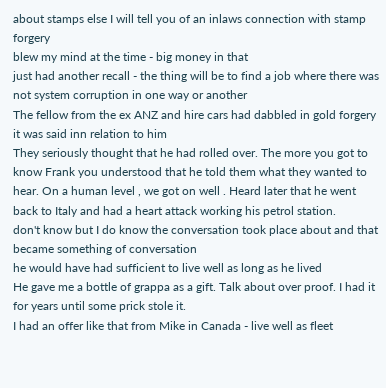about stamps else I will tell you of an inlaws connection with stamp forgery
blew my mind at the time - big money in that
just had another recall - the thing will be to find a job where there was  not system corruption in one way or another
The fellow from the ex ANZ and hire cars had dabbled in gold forgery it was said inn relation to him
They seriously thought that he had rolled over. The more you got to know Frank you understood that he told them what they wanted to hear. On a human level , we got on well . Heard later that he went back to Italy and had a heart attack working his petrol station.
don't know but I do know the conversation took place about and that became something of conversation
he would have had sufficient to live well as long as he lived
He gave me a bottle of grappa as a gift. Talk about over proof. I had it for years until some prick stole it.
I had an offer like that from Mike in Canada - live well as fleet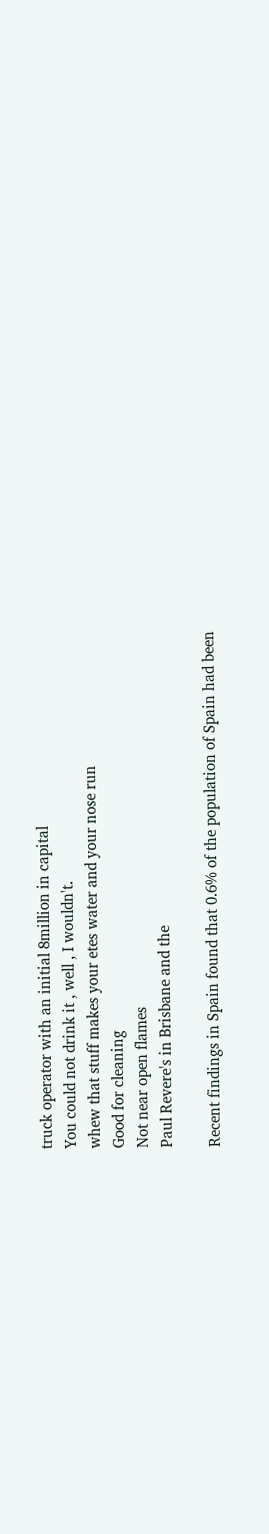truck operator with an initial 8million in capital
You could not drink it , well , I wouldn't.
whew that stuff makes your etes water and your nose run
Good for cleaning
Not near open flames
Paul Revere's in Brisbane and the

Recent findings in Spain found that 0.6% of the population of Spain had been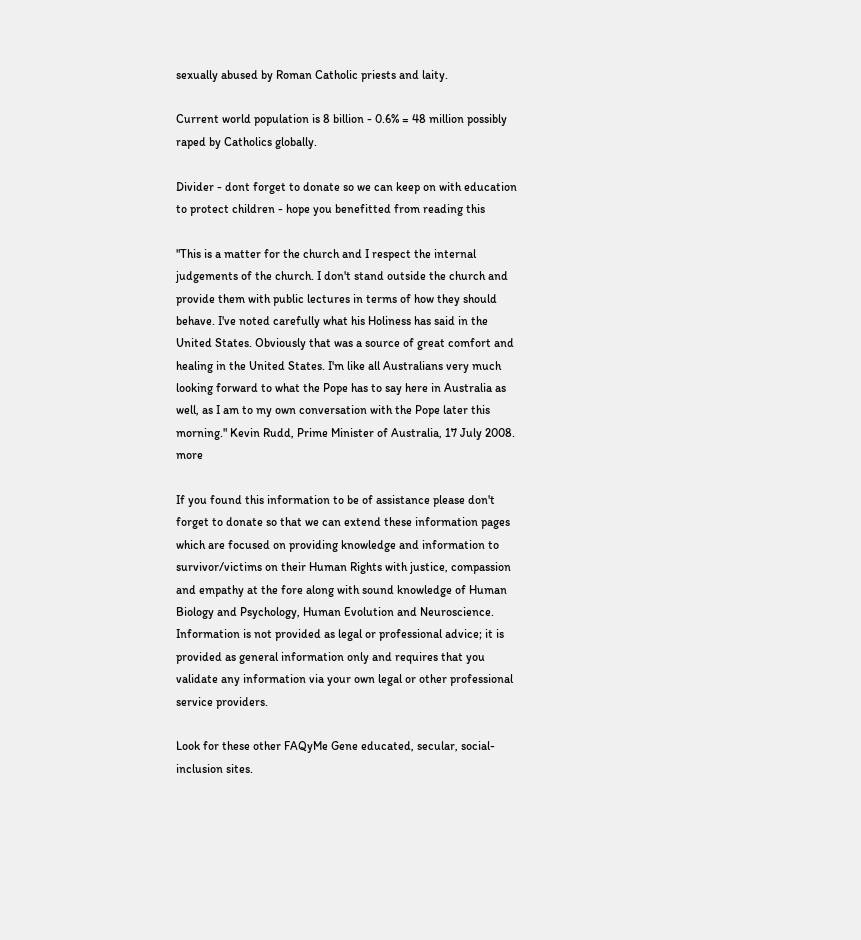sexually abused by Roman Catholic priests and laity.

Current world population is 8 billion - 0.6% = 48 million possibly raped by Catholics globally.

Divider - dont forget to donate so we can keep on with education to protect children - hope you benefitted from reading this

"This is a matter for the church and I respect the internal judgements of the church. I don't stand outside the church and provide them with public lectures in terms of how they should behave. I've noted carefully what his Holiness has said in the United States. Obviously that was a source of great comfort and healing in the United States. I'm like all Australians very much looking forward to what the Pope has to say here in Australia as well, as I am to my own conversation with the Pope later this morning." Kevin Rudd, Prime Minister of Australia, 17 July 2008. more

If you found this information to be of assistance please don't forget to donate so that we can extend these information pages which are focused on providing knowledge and information to survivor/victims on their Human Rights with justice, compassion and empathy at the fore along with sound knowledge of Human Biology and Psychology, Human Evolution and Neuroscience. Information is not provided as legal or professional advice; it is provided as general information only and requires that you validate any information via your own legal or other professional service providers.

Look for these other FAQyMe Gene educated, secular, social-inclusion sites.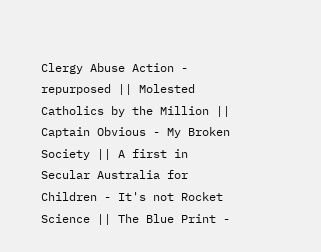Clergy Abuse Action - repurposed || Molested Catholics by the Million || Captain Obvious - My Broken Society || A first in Secular Australia for Children - It's not Rocket Science || The Blue Print -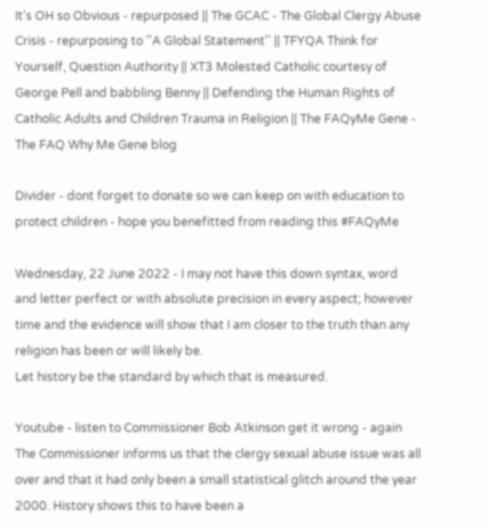It's OH so Obvious - repurposed || The GCAC - The Global Clergy Abuse Crisis - repurposing to ''A Global Statement'' || TFYQA Think for Yourself, Question Authority || XT3 Molested Catholic courtesy of George Pell and babbling Benny || Defending the Human Rights of Catholic Adults and Children Trauma in Religion || The FAQyMe Gene - The FAQ Why Me Gene blog

Divider - dont forget to donate so we can keep on with education to protect children - hope you benefitted from reading this #FAQyMe

Wednesday, 22 June 2022 - I may not have this down syntax, word and letter perfect or with absolute precision in every aspect; however time and the evidence will show that I am closer to the truth than any religion has been or will likely be.
Let history be the standard by which that is measured.

Youtube - listen to Commissioner Bob Atkinson get it wrong - again
The Commissioner informs us that the clergy sexual abuse issue was all over and that it had only been a small statistical glitch around the year 2000. History shows this to have been a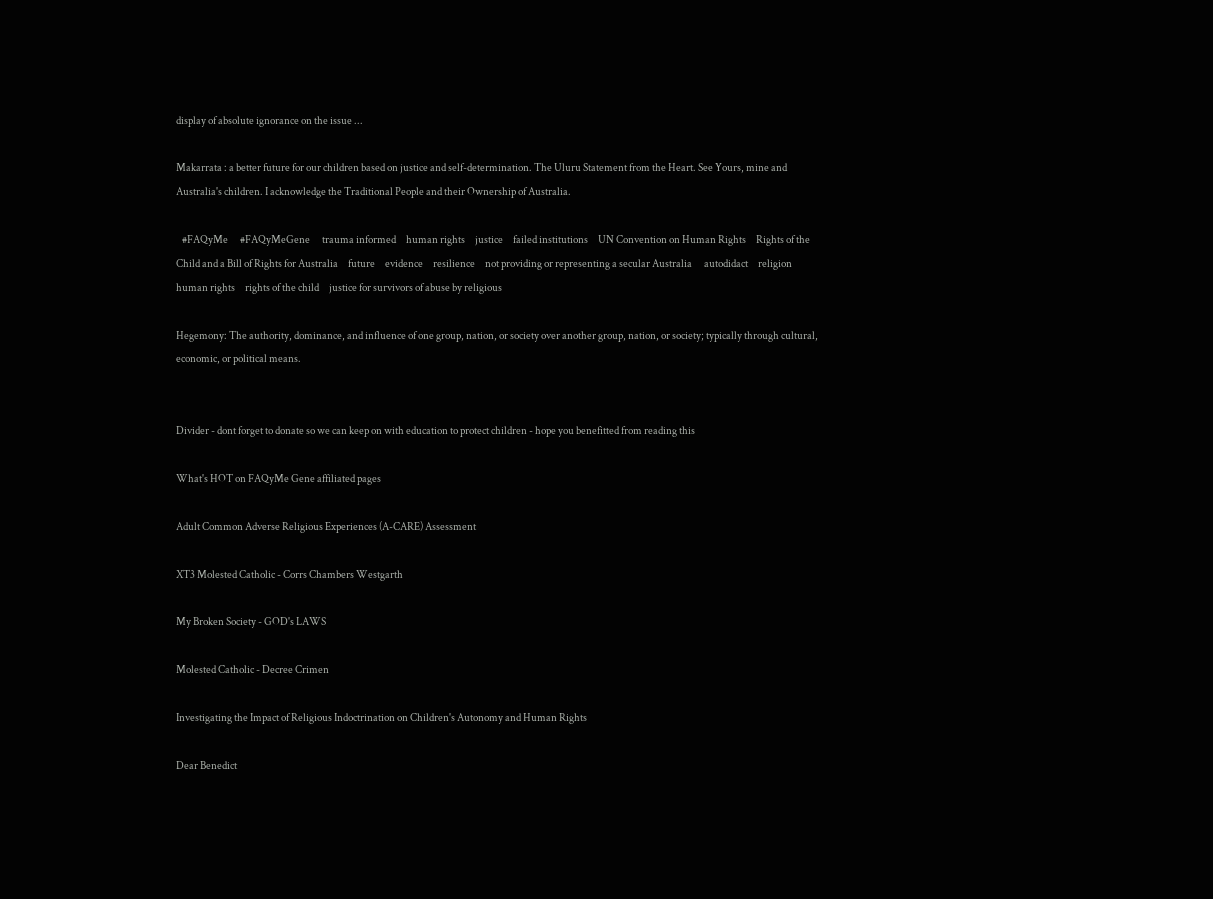display of absolute ignorance on the issue ...

Makarrata : a better future for our children based on justice and self-determination. The Uluru Statement from the Heart. See Yours, mine and Australia's children. I acknowledge the Traditional People and their Ownership of Australia.

   #FAQyMe      #FAQyMeGene      trauma informed     human rights     justice     failed institutions     UN Convention on Human Rights     Rights of the Child and a Bill of Rights for Australia     future     evidence     resilience     not providing or representing a secular Australia      autodidact     religion     human rights     rights of the child     justice for survivors of abuse by religious

Hegemony: The authority, dominance, and influence of one group, nation, or society over another group, nation, or society; typically through cultural, economic, or political means.


Divider - dont forget to donate so we can keep on with education to protect children - hope you benefitted from reading this

What's HOT on FAQyMe Gene affiliated pages

Adult Common Adverse Religious Experiences (A-CARE) Assessment

XT3 Molested Catholic - Corrs Chambers Westgarth

My Broken Society - GOD's LAWS

Molested Catholic - Decree Crimen

Investigating the Impact of Religious Indoctrination on Children's Autonomy and Human Rights

Dear Benedict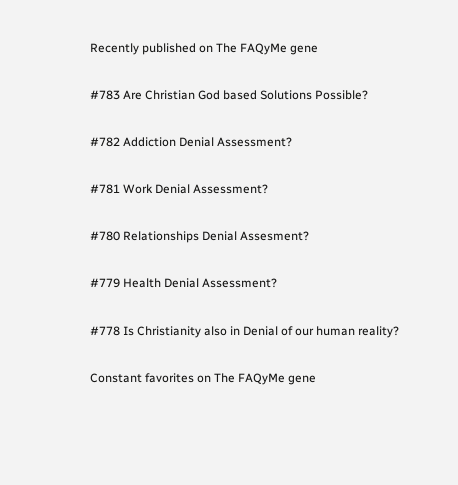Recently published on The FAQyMe gene

#783 Are Christian God based Solutions Possible?

#782 Addiction Denial Assessment?

#781 Work Denial Assessment?

#780 Relationships Denial Assesment?

#779 Health Denial Assessment?

#778 Is Christianity also in Denial of our human reality?

Constant favorites on The FAQyMe gene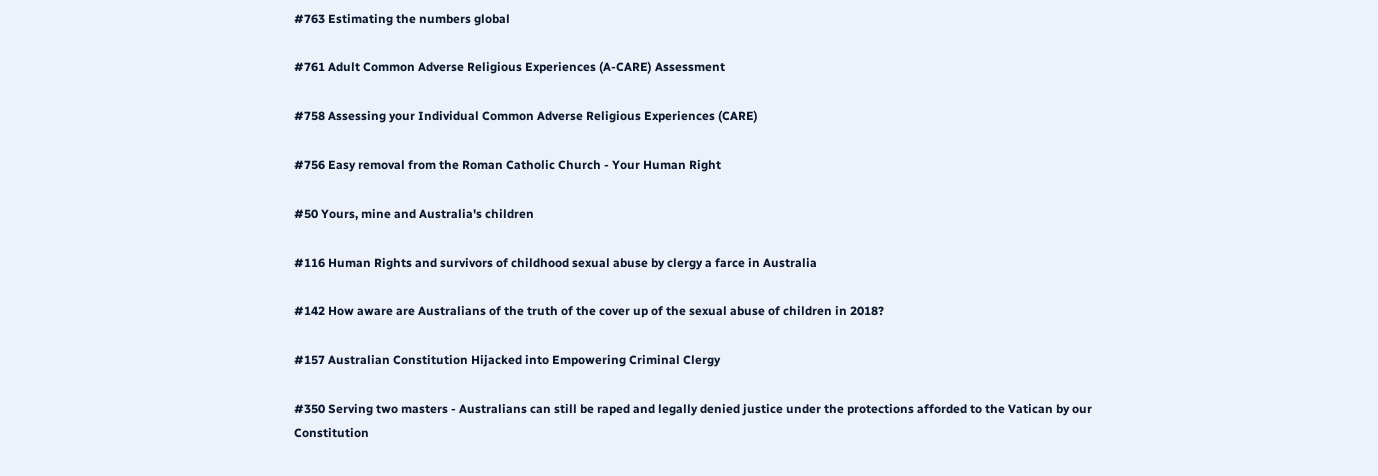#763 Estimating the numbers global

#761 Adult Common Adverse Religious Experiences (A-CARE) Assessment

#758 Assessing your Individual Common Adverse Religious Experiences (CARE)

#756 Easy removal from the Roman Catholic Church - Your Human Right

#50 Yours, mine and Australia's children

#116 Human Rights and survivors of childhood sexual abuse by clergy a farce in Australia

#142 How aware are Australians of the truth of the cover up of the sexual abuse of children in 2018?

#157 Australian Constitution Hijacked into Empowering Criminal Clergy

#350 Serving two masters - Australians can still be raped and legally denied justice under the protections afforded to the Vatican by our Constitution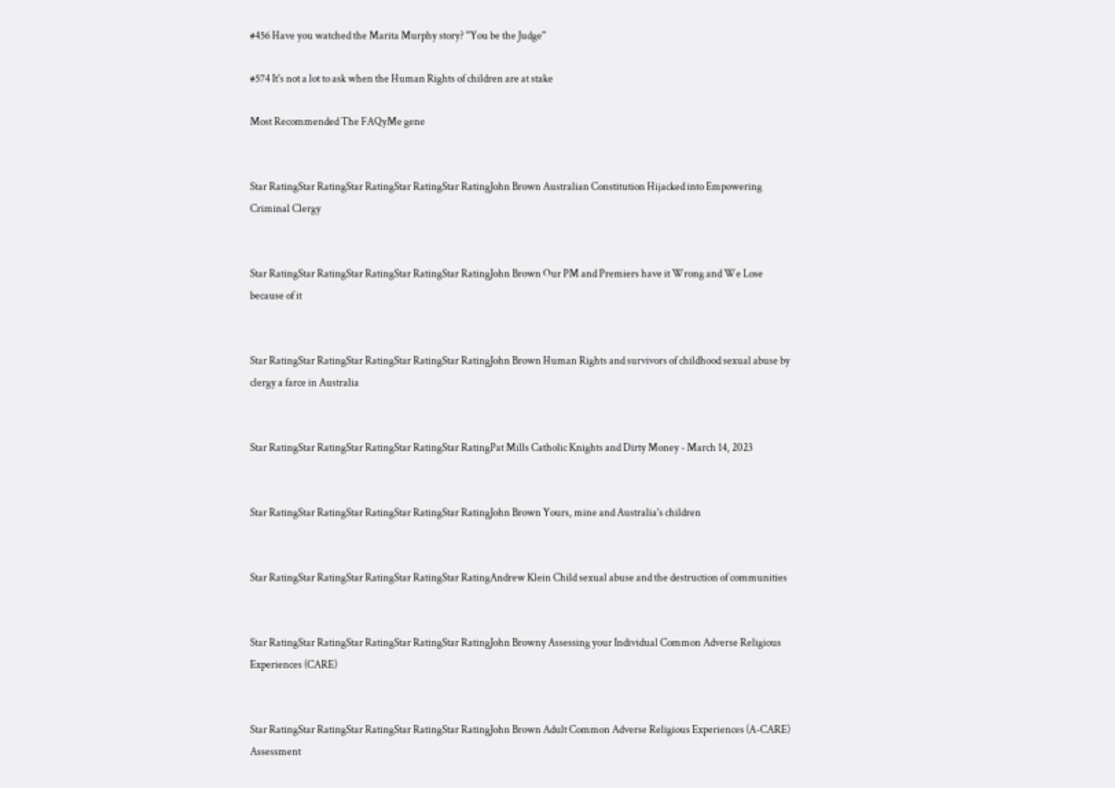#456 Have you watched the Marita Murphy story? ''You be the Judge''

#574 It's not a lot to ask when the Human Rights of children are at stake

Most Recommended The FAQyMe gene


Star RatingStar RatingStar RatingStar RatingStar RatingJohn Brown Australian Constitution Hijacked into Empowering Criminal Clergy


Star RatingStar RatingStar RatingStar RatingStar RatingJohn Brown Our PM and Premiers have it Wrong and We Lose because of it


Star RatingStar RatingStar RatingStar RatingStar RatingJohn Brown Human Rights and survivors of childhood sexual abuse by clergy a farce in Australia


Star RatingStar RatingStar RatingStar RatingStar RatingPat Mills Catholic Knights and Dirty Money - March 14, 2023


Star RatingStar RatingStar RatingStar RatingStar RatingJohn Brown Yours, mine and Australia's children


Star RatingStar RatingStar RatingStar RatingStar RatingAndrew Klein Child sexual abuse and the destruction of communities


Star RatingStar RatingStar RatingStar RatingStar RatingJohn Browny Assessing your Individual Common Adverse Religious Experiences (CARE)


Star RatingStar RatingStar RatingStar RatingStar RatingJohn Brown Adult Common Adverse Religious Experiences (A-CARE) Assessment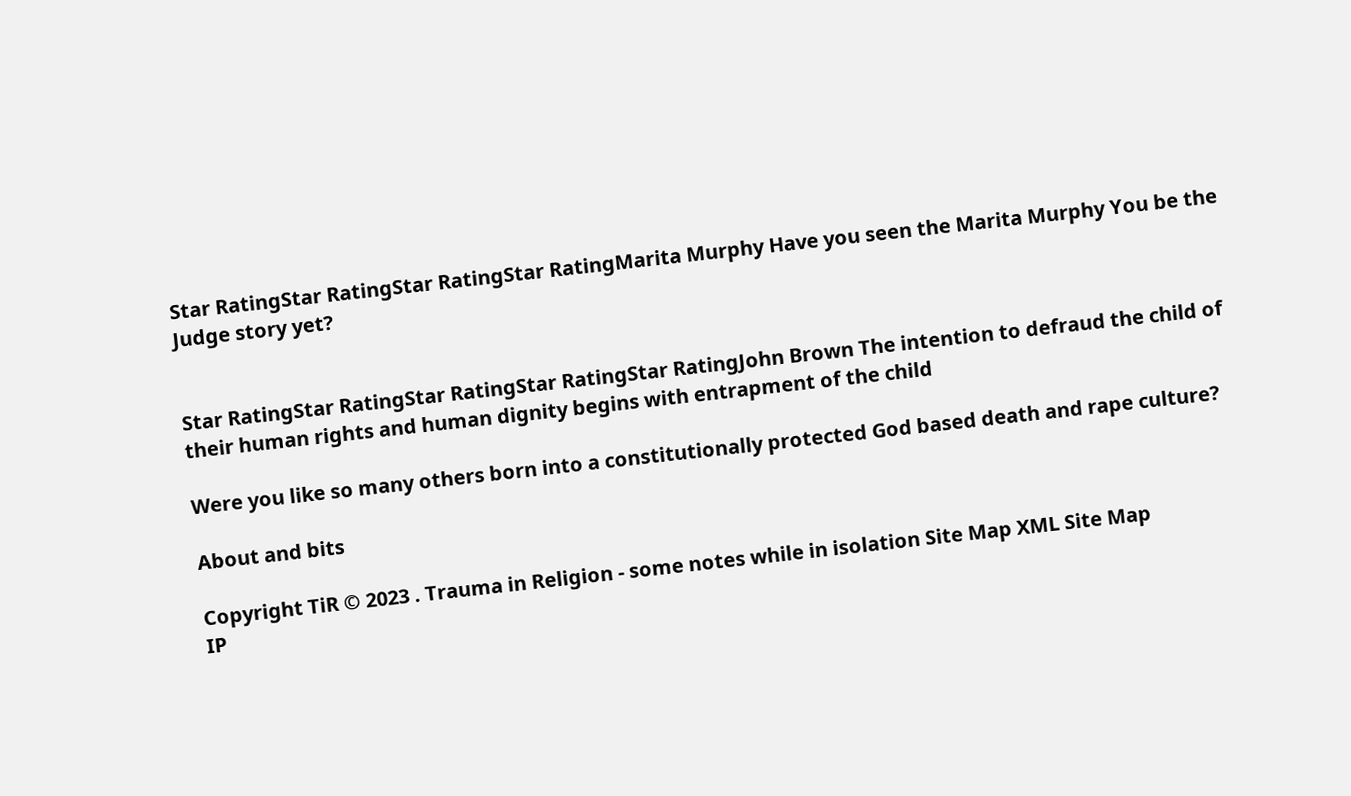Star RatingStar RatingStar RatingStar RatingMarita Murphy Have you seen the Marita Murphy You be the Judge story yet?


Star RatingStar RatingStar RatingStar RatingStar RatingJohn Brown The intention to defraud the child of their human rights and human dignity begins with entrapment of the child

Were you like so many others born into a constitutionally protected God based death and rape culture?

About and bits

Copyright TiR © 2023 . Trauma in Religion - some notes while in isolation Site Map XML Site Map
IP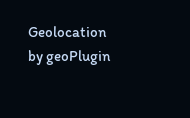Geolocation by geoPlugin